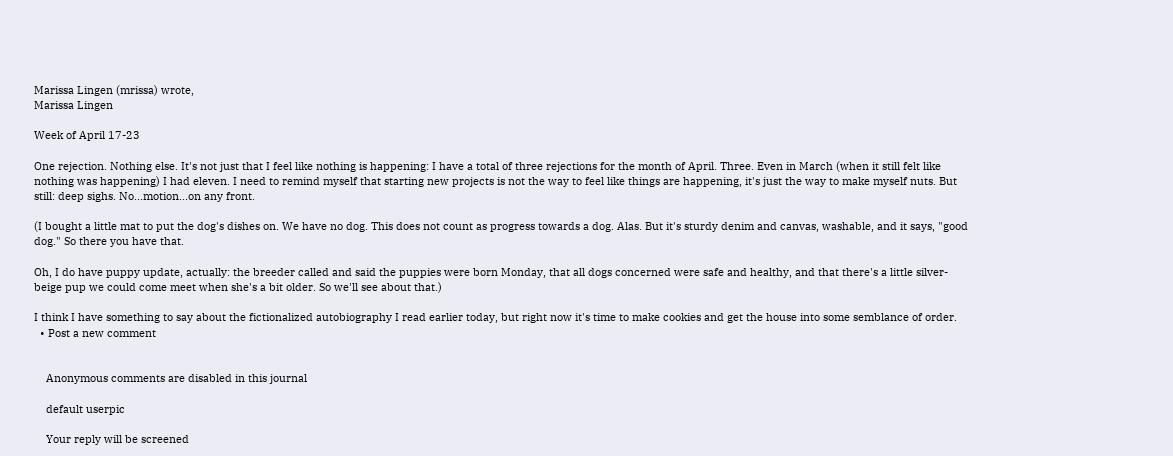Marissa Lingen (mrissa) wrote,
Marissa Lingen

Week of April 17-23

One rejection. Nothing else. It's not just that I feel like nothing is happening: I have a total of three rejections for the month of April. Three. Even in March (when it still felt like nothing was happening) I had eleven. I need to remind myself that starting new projects is not the way to feel like things are happening, it's just the way to make myself nuts. But still: deep sighs. No...motion...on any front.

(I bought a little mat to put the dog's dishes on. We have no dog. This does not count as progress towards a dog. Alas. But it's sturdy denim and canvas, washable, and it says, "good dog." So there you have that.

Oh, I do have puppy update, actually: the breeder called and said the puppies were born Monday, that all dogs concerned were safe and healthy, and that there's a little silver-beige pup we could come meet when she's a bit older. So we'll see about that.)

I think I have something to say about the fictionalized autobiography I read earlier today, but right now it's time to make cookies and get the house into some semblance of order.
  • Post a new comment


    Anonymous comments are disabled in this journal

    default userpic

    Your reply will be screened